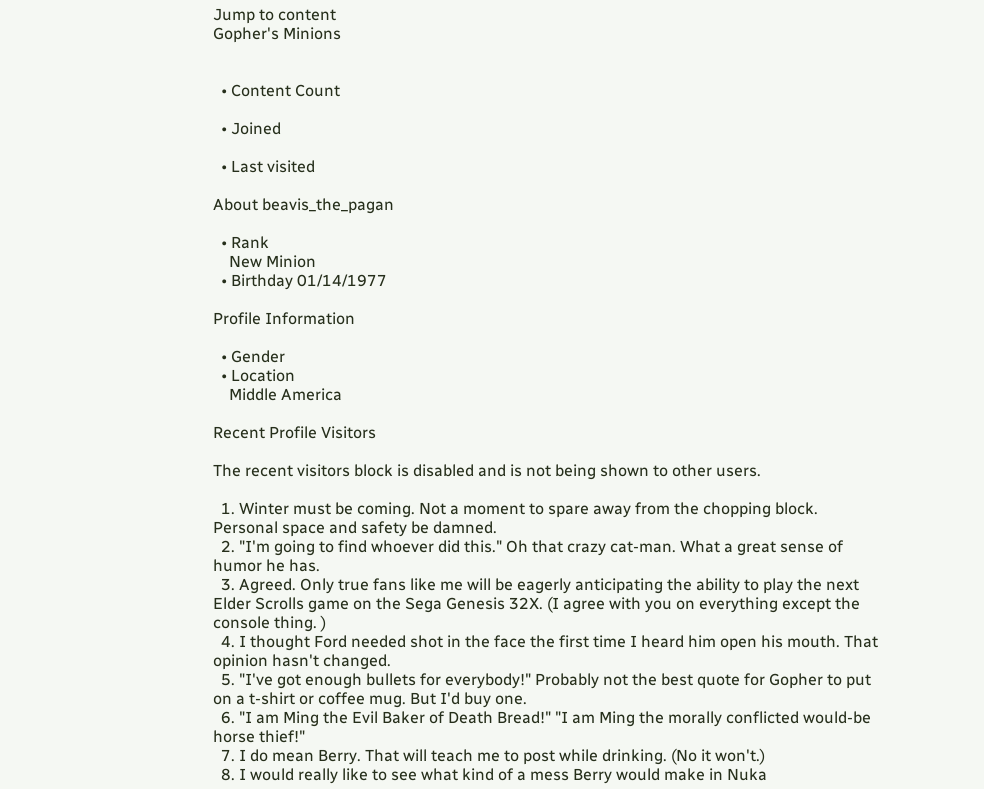Jump to content
Gopher's Minions


  • Content Count

  • Joined

  • Last visited

About beavis_the_pagan

  • Rank
    New Minion
  • Birthday 01/14/1977

Profile Information

  • Gender
  • Location
    Middle America

Recent Profile Visitors

The recent visitors block is disabled and is not being shown to other users.

  1. Winter must be coming. Not a moment to spare away from the chopping block. Personal space and safety be damned.
  2. "I'm going to find whoever did this." Oh that crazy cat-man. What a great sense of humor he has.
  3. Agreed. Only true fans like me will be eagerly anticipating the ability to play the next Elder Scrolls game on the Sega Genesis 32X. (I agree with you on everything except the console thing. )
  4. I thought Ford needed shot in the face the first time I heard him open his mouth. That opinion hasn't changed.
  5. "I've got enough bullets for everybody!" Probably not the best quote for Gopher to put on a t-shirt or coffee mug. But I'd buy one.
  6. "I am Ming the Evil Baker of Death Bread!" "I am Ming the morally conflicted would-be horse thief!"
  7. I do mean Berry. That will teach me to post while drinking. (No it won't.)
  8. I would really like to see what kind of a mess Berry would make in Nuka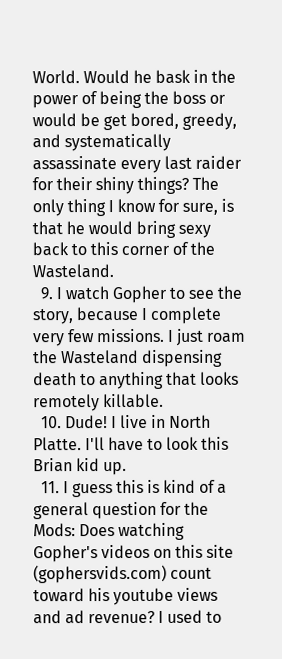World. Would he bask in the power of being the boss or would be get bored, greedy, and systematically assassinate every last raider for their shiny things? The only thing I know for sure, is that he would bring sexy back to this corner of the Wasteland.
  9. I watch Gopher to see the story, because I complete very few missions. I just roam the Wasteland dispensing death to anything that looks remotely killable.
  10. Dude! I live in North Platte. I'll have to look this Brian kid up.
  11. I guess this is kind of a general question for the Mods: Does watching Gopher's videos on this site (gophersvids.com) count toward his youtube views and ad revenue? I used to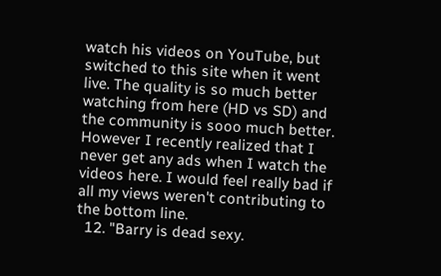watch his videos on YouTube, but switched to this site when it went live. The quality is so much better watching from here (HD vs SD) and the community is sooo much better. However I recently realized that I never get any ads when I watch the videos here. I would feel really bad if all my views weren't contributing to the bottom line.
  12. "Barry is dead sexy.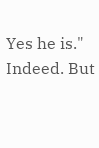Yes he is." Indeed. But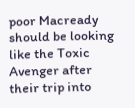poor Macready should be looking like the Toxic Avenger after their trip into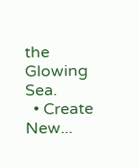the Glowing Sea.
  • Create New...